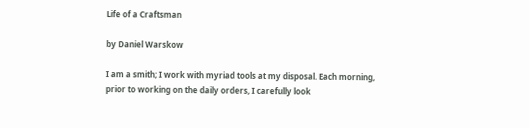Life of a Craftsman

by Daniel Warskow

I am a smith; I work with myriad tools at my disposal. Each morning, prior to working on the daily orders, I carefully look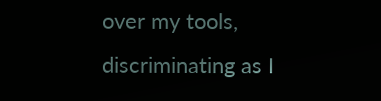over my tools, discriminating as I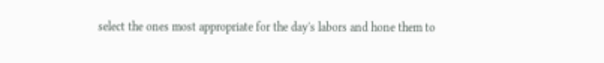select the ones most appropriate for the day's labors and hone them to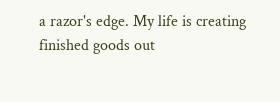a razor's edge. My life is creating finished goods out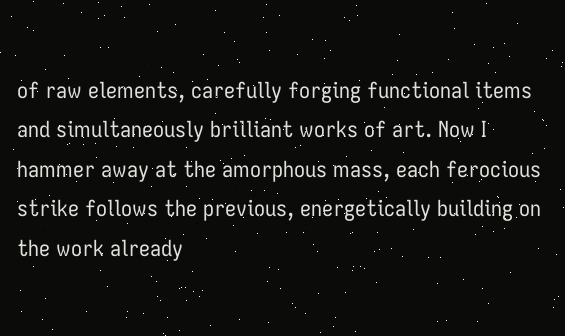of raw elements, carefully forging functional items and simultaneously brilliant works of art. Now I hammer away at the amorphous mass, each ferocious strike follows the previous, energetically building on the work already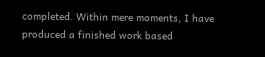completed. Within mere moments, I have produced a finished work based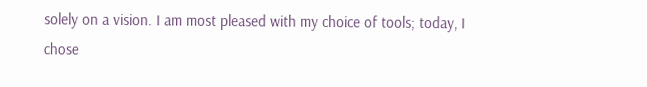solely on a vision. I am most pleased with my choice of tools; today, I chose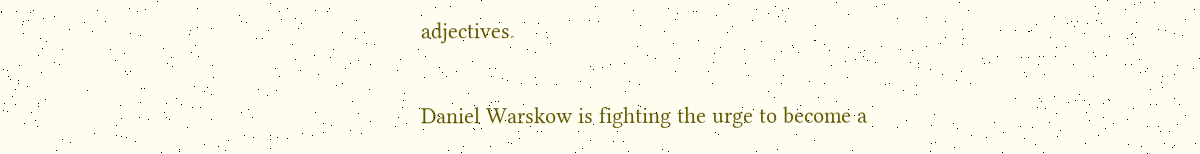adjectives.


Daniel Warskow is fighting the urge to become a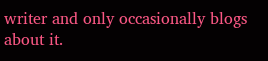writer and only occasionally blogs about it.